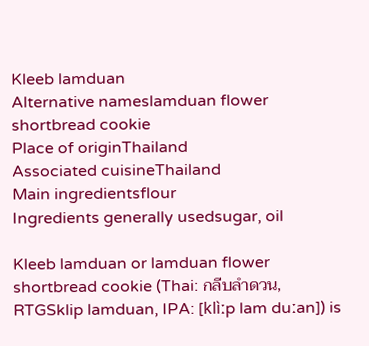Kleeb lamduan
Alternative nameslamduan flower shortbread cookie
Place of originThailand
Associated cuisineThailand
Main ingredientsflour
Ingredients generally usedsugar, oil

Kleeb lamduan or lamduan flower shortbread cookie (Thai: กลีบลำดวน, RTGSklip lamduan, IPA: [klìːp lam duːan]) is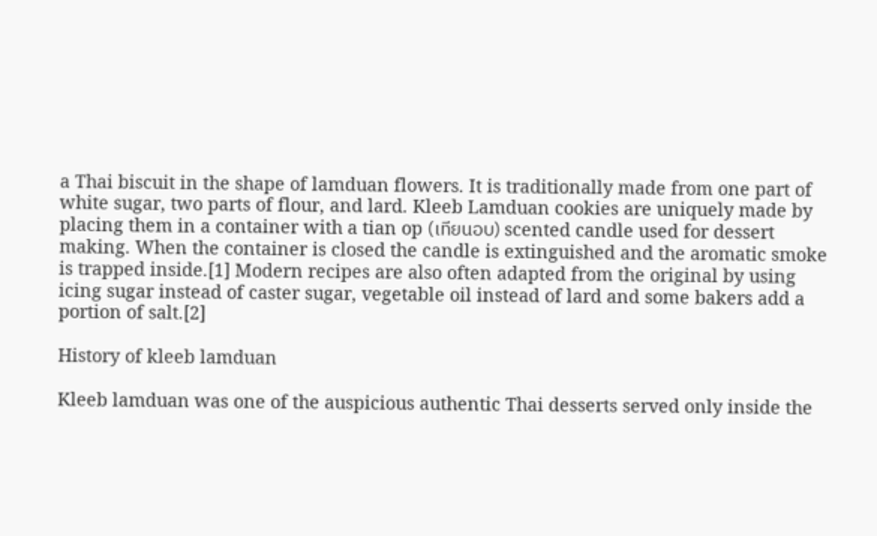a Thai biscuit in the shape of lamduan flowers. It is traditionally made from one part of white sugar, two parts of flour, and lard. Kleeb Lamduan cookies are uniquely made by placing them in a container with a tian op (เทียนอบ) scented candle used for dessert making. When the container is closed the candle is extinguished and the aromatic smoke is trapped inside.[1] Modern recipes are also often adapted from the original by using icing sugar instead of caster sugar, vegetable oil instead of lard and some bakers add a portion of salt.[2]

History of kleeb lamduan

Kleeb lamduan was one of the auspicious authentic Thai desserts served only inside the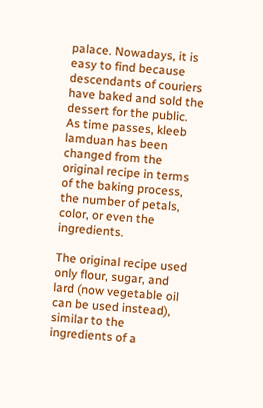palace. Nowadays, it is easy to find because descendants of couriers have baked and sold the dessert for the public. As time passes, kleeb lamduan has been changed from the original recipe in terms of the baking process, the number of petals, color, or even the ingredients.

The original recipe used only flour, sugar, and lard (now vegetable oil can be used instead), similar to the ingredients of a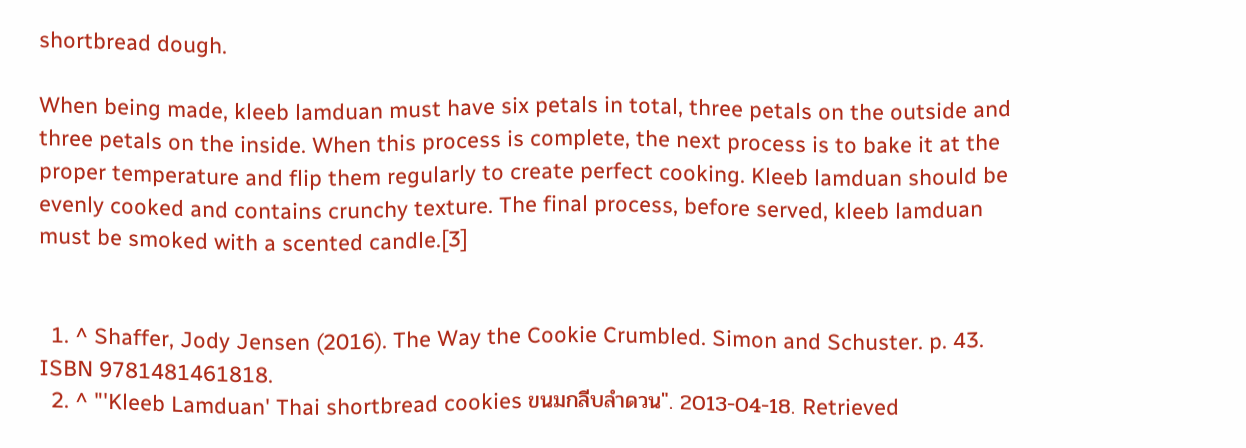shortbread dough.

When being made, kleeb lamduan must have six petals in total, three petals on the outside and three petals on the inside. When this process is complete, the next process is to bake it at the proper temperature and flip them regularly to create perfect cooking. Kleeb lamduan should be evenly cooked and contains crunchy texture. The final process, before served, kleeb lamduan must be smoked with a scented candle.[3]


  1. ^ Shaffer, Jody Jensen (2016). The Way the Cookie Crumbled. Simon and Schuster. p. 43. ISBN 9781481461818.
  2. ^ "'Kleeb Lamduan' Thai shortbread cookies ขนมกลีบลำดวน". 2013-04-18. Retrieved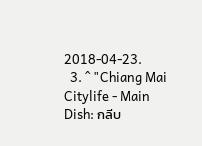2018-04-23.
  3. ^ "Chiang Mai Citylife - Main Dish: กลีบ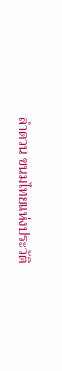ลำดวน ขนมไทยแห่งประวัติ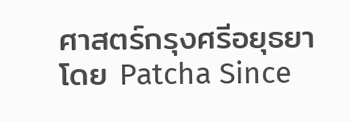ศาสตร์กรุงศรีอยุธยา โดย Patcha Since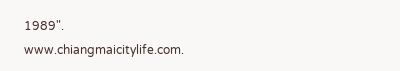1989". www.chiangmaicitylife.com.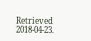Retrieved 2018-04-23.